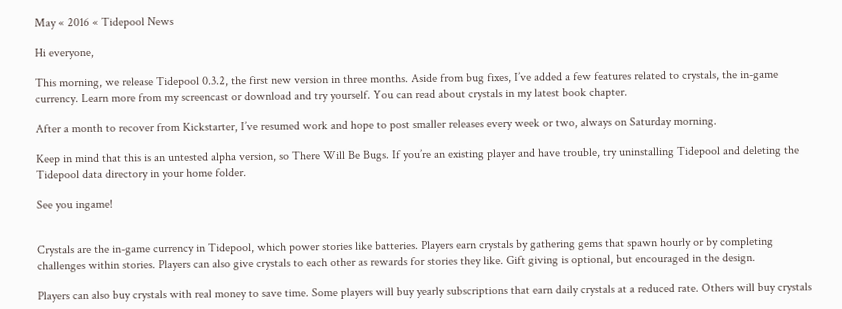May « 2016 « Tidepool News

Hi everyone,

This morning, we release Tidepool 0.3.2, the first new version in three months. Aside from bug fixes, I’ve added a few features related to crystals, the in-game currency. Learn more from my screencast or download and try yourself. You can read about crystals in my latest book chapter.

After a month to recover from Kickstarter, I’ve resumed work and hope to post smaller releases every week or two, always on Saturday morning.

Keep in mind that this is an untested alpha version, so There Will Be Bugs. If you’re an existing player and have trouble, try uninstalling Tidepool and deleting the Tidepool data directory in your home folder.

See you ingame!


Crystals are the in-game currency in Tidepool, which power stories like batteries. Players earn crystals by gathering gems that spawn hourly or by completing challenges within stories. Players can also give crystals to each other as rewards for stories they like. Gift giving is optional, but encouraged in the design.

Players can also buy crystals with real money to save time. Some players will buy yearly subscriptions that earn daily crystals at a reduced rate. Others will buy crystals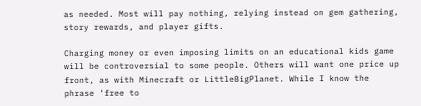as needed. Most will pay nothing, relying instead on gem gathering, story rewards, and player gifts.

Charging money or even imposing limits on an educational kids game will be controversial to some people. Others will want one price up front, as with Minecraft or LittleBigPlanet. While I know the phrase ‘free to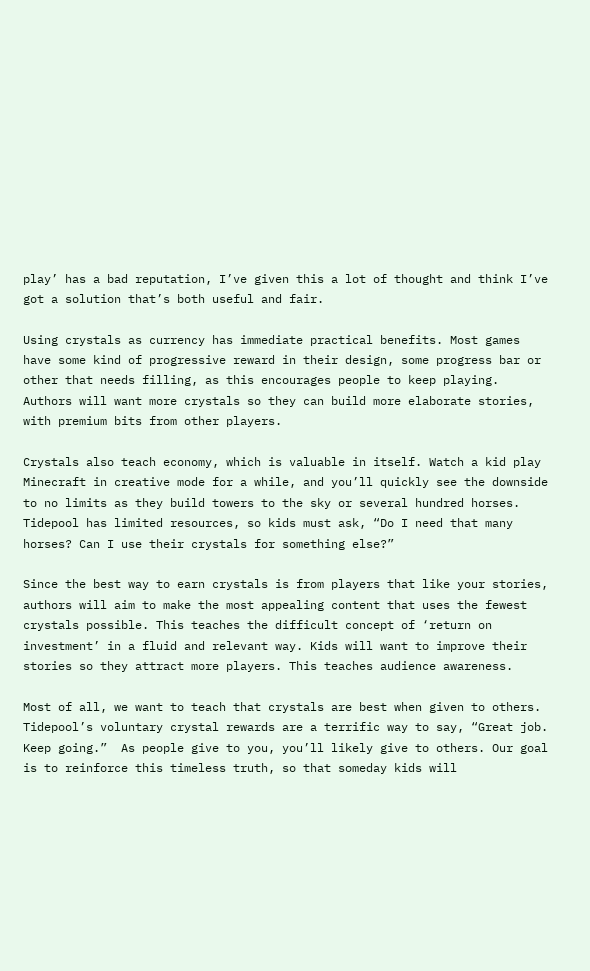play’ has a bad reputation, I’ve given this a lot of thought and think I’ve got a solution that’s both useful and fair.

Using crystals as currency has immediate practical benefits. Most games have some kind of progressive reward in their design, some progress bar or other that needs filling, as this encourages people to keep playing. Authors will want more crystals so they can build more elaborate stories, with premium bits from other players.

Crystals also teach economy, which is valuable in itself. Watch a kid play Minecraft in creative mode for a while, and you’ll quickly see the downside to no limits as they build towers to the sky or several hundred horses. Tidepool has limited resources, so kids must ask, “Do I need that many horses? Can I use their crystals for something else?”

Since the best way to earn crystals is from players that like your stories, authors will aim to make the most appealing content that uses the fewest crystals possible. This teaches the difficult concept of ‘return on investment’ in a fluid and relevant way. Kids will want to improve their stories so they attract more players. This teaches audience awareness.

Most of all, we want to teach that crystals are best when given to others. Tidepool’s voluntary crystal rewards are a terrific way to say, “Great job. Keep going.”  As people give to you, you’ll likely give to others. Our goal is to reinforce this timeless truth, so that someday kids will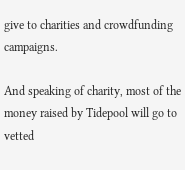give to charities and crowdfunding campaigns.

And speaking of charity, most of the money raised by Tidepool will go to vetted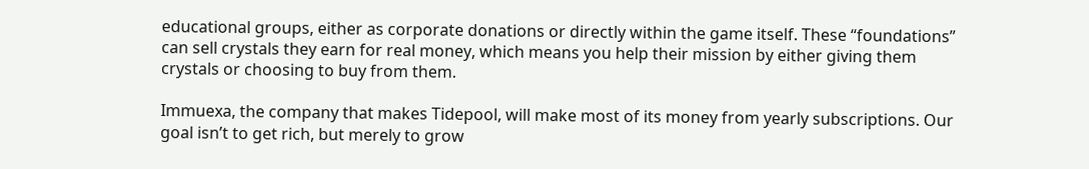educational groups, either as corporate donations or directly within the game itself. These “foundations” can sell crystals they earn for real money, which means you help their mission by either giving them crystals or choosing to buy from them.

Immuexa, the company that makes Tidepool, will make most of its money from yearly subscriptions. Our goal isn’t to get rich, but merely to grow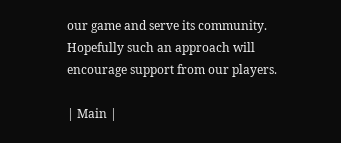our game and serve its community. Hopefully such an approach will encourage support from our players.

| Main |